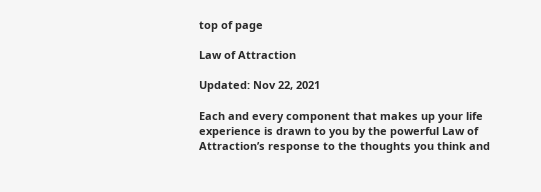top of page

Law of Attraction

Updated: Nov 22, 2021

Each and every component that makes up your life experience is drawn to you by the powerful Law of Attraction’s response to the thoughts you think and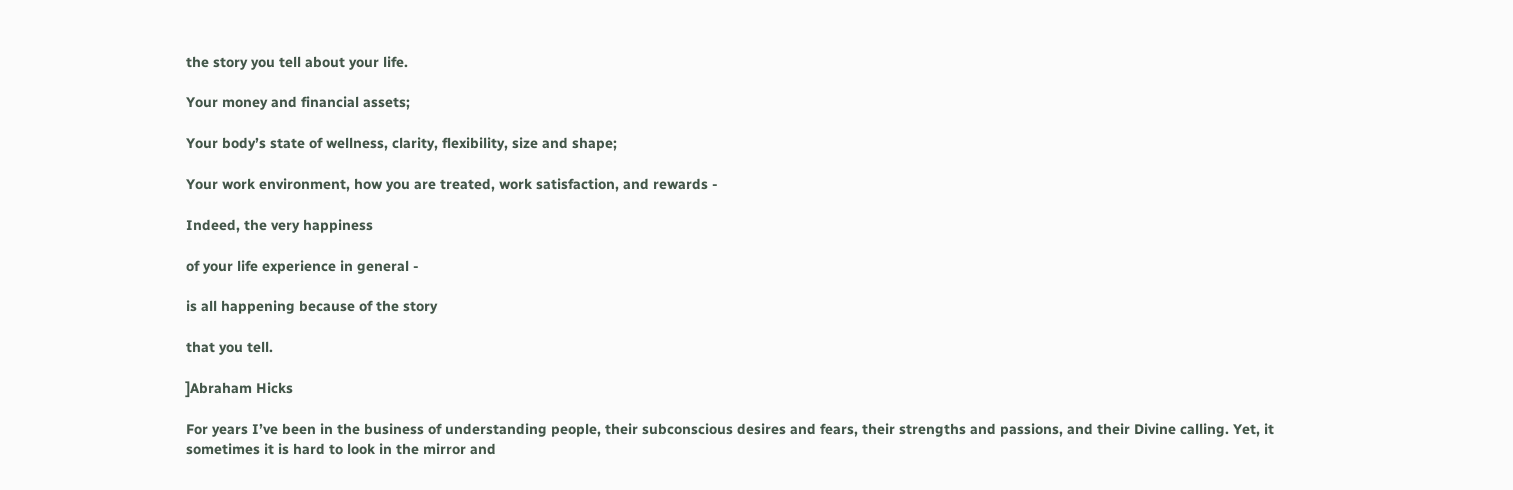the story you tell about your life.

Your money and financial assets;

Your body’s state of wellness, clarity, flexibility, size and shape;

Your work environment, how you are treated, work satisfaction, and rewards -

Indeed, the very happiness

of your life experience in general -

is all happening because of the story

that you tell.

]Abraham Hicks

For years I’ve been in the business of understanding people, their subconscious desires and fears, their strengths and passions, and their Divine calling. Yet, it sometimes it is hard to look in the mirror and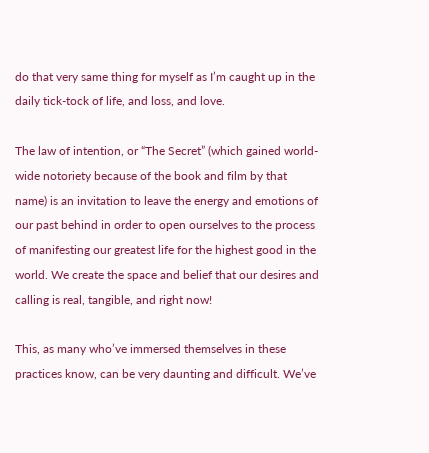do that very same thing for myself as I’m caught up in the daily tick-tock of life, and loss, and love.

The law of intention, or “The Secret” (which gained world-wide notoriety because of the book and film by that name) is an invitation to leave the energy and emotions of our past behind in order to open ourselves to the process of manifesting our greatest life for the highest good in the world. We create the space and belief that our desires and calling is real, tangible, and right now!

This, as many who’ve immersed themselves in these practices know, can be very daunting and difficult. We’ve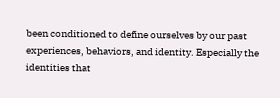been conditioned to define ourselves by our past experiences, behaviors, and identity. Especially the identities that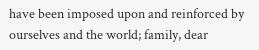have been imposed upon and reinforced by ourselves and the world; family, dear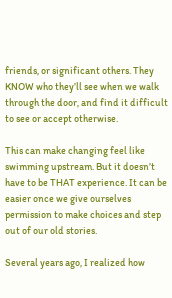friends, or significant others. They KNOW who they’ll see when we walk through the door, and find it difficult to see or accept otherwise.

This can make changing feel like swimming upstream. But it doesn’t have to be THAT experience. It can be easier once we give ourselves permission to make choices and step out of our old stories.

Several years ago, I realized how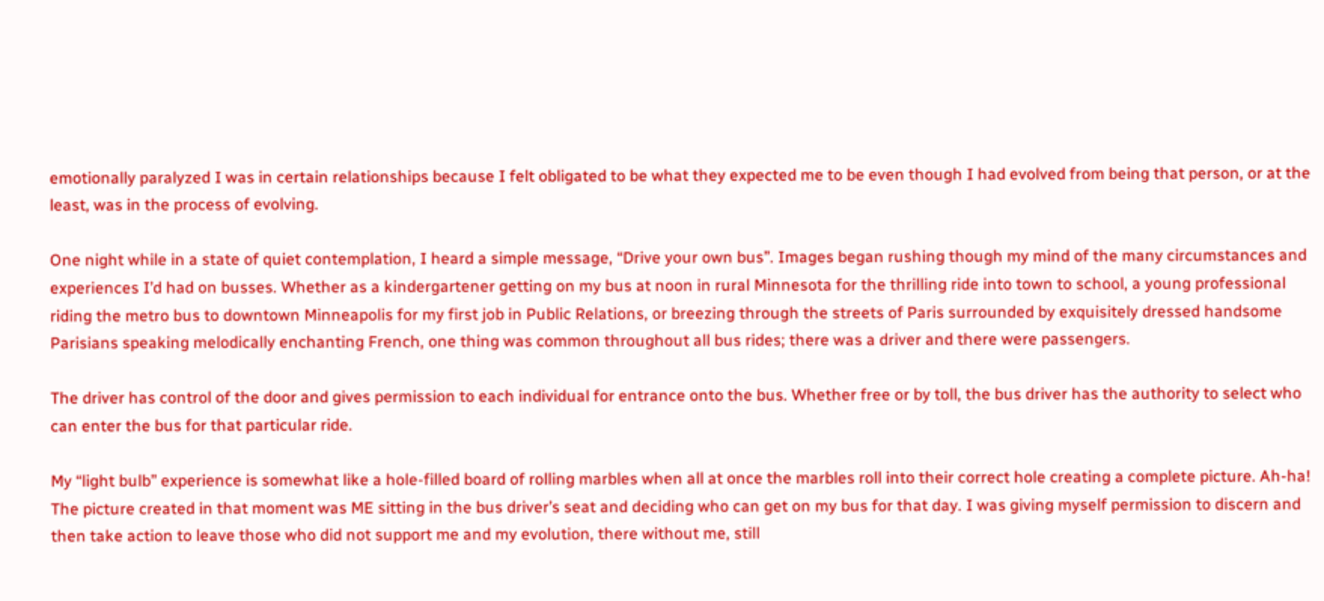emotionally paralyzed I was in certain relationships because I felt obligated to be what they expected me to be even though I had evolved from being that person, or at the least, was in the process of evolving.

One night while in a state of quiet contemplation, I heard a simple message, “Drive your own bus”. Images began rushing though my mind of the many circumstances and experiences I’d had on busses. Whether as a kindergartener getting on my bus at noon in rural Minnesota for the thrilling ride into town to school, a young professional riding the metro bus to downtown Minneapolis for my first job in Public Relations, or breezing through the streets of Paris surrounded by exquisitely dressed handsome Parisians speaking melodically enchanting French, one thing was common throughout all bus rides; there was a driver and there were passengers.

The driver has control of the door and gives permission to each individual for entrance onto the bus. Whether free or by toll, the bus driver has the authority to select who can enter the bus for that particular ride.

My “light bulb” experience is somewhat like a hole-filled board of rolling marbles when all at once the marbles roll into their correct hole creating a complete picture. Ah-ha! The picture created in that moment was ME sitting in the bus driver’s seat and deciding who can get on my bus for that day. I was giving myself permission to discern and then take action to leave those who did not support me and my evolution, there without me, still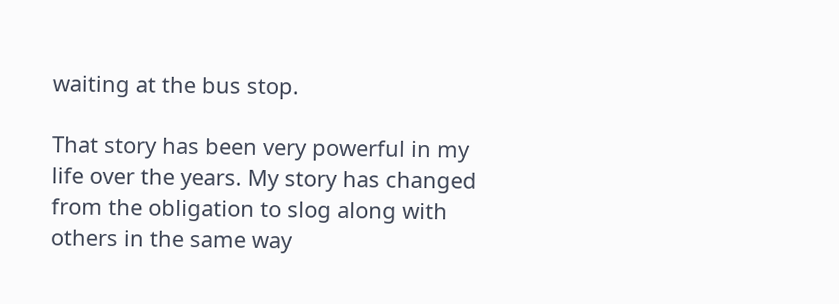waiting at the bus stop.

That story has been very powerful in my life over the years. My story has changed from the obligation to slog along with others in the same way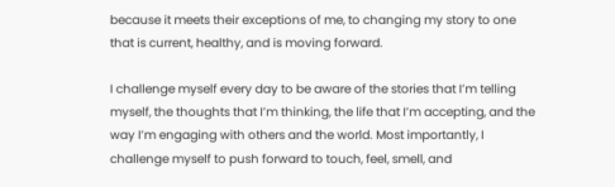because it meets their exceptions of me, to changing my story to one that is current, healthy, and is moving forward.

I challenge myself every day to be aware of the stories that I’m telling myself, the thoughts that I’m thinking, the life that I’m accepting, and the way I’m engaging with others and the world. Most importantly, I challenge myself to push forward to touch, feel, smell, and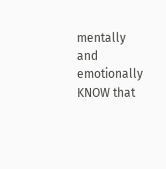mentally and emotionally KNOW that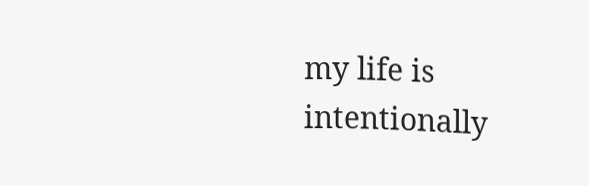my life is intentionally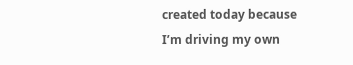created today because I’m driving my own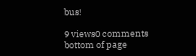bus!

9 views0 comments
bottom of page